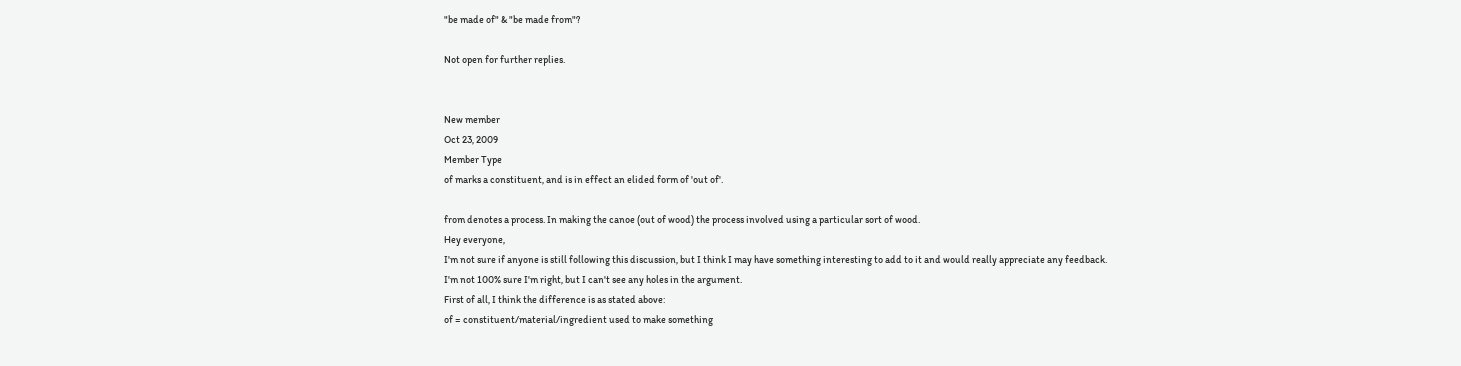"be made of" & "be made from"?

Not open for further replies.


New member
Oct 23, 2009
Member Type
of marks a constituent, and is in effect an elided form of 'out of'.

from denotes a process. In making the canoe (out of wood) the process involved using a particular sort of wood.
Hey everyone,
I'm not sure if anyone is still following this discussion, but I think I may have something interesting to add to it and would really appreciate any feedback.
I'm not 100% sure I'm right, but I can't see any holes in the argument.
First of all, I think the difference is as stated above:
of = constituent/material/ingredient used to make something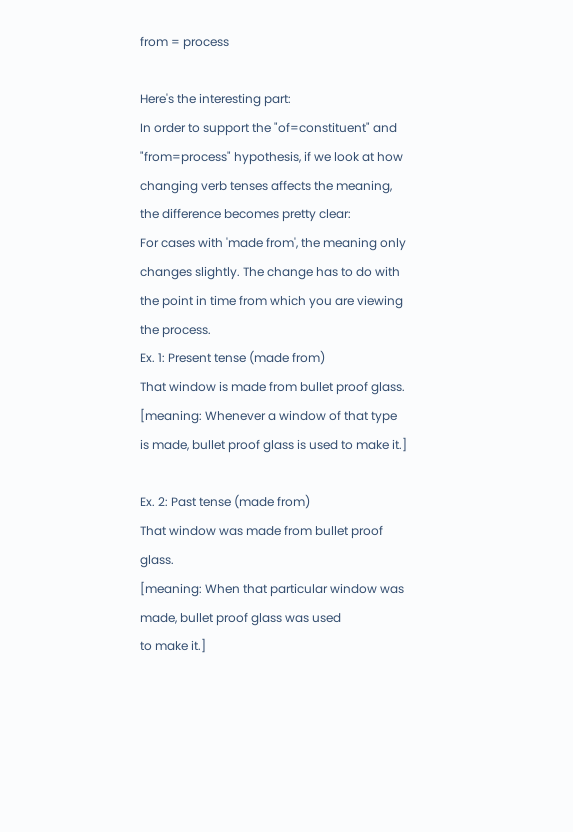from = process

Here's the interesting part:
In order to support the "of=constituent" and "from=process" hypothesis, if we look at how changing verb tenses affects the meaning, the difference becomes pretty clear:
For cases with 'made from', the meaning only changes slightly. The change has to do with the point in time from which you are viewing the process.
Ex. 1: Present tense (made from)
That window is made from bullet proof glass.
[meaning: Whenever a window of that type is made, bullet proof glass is used to make it.]

Ex. 2: Past tense (made from)
That window was made from bullet proof glass.
[meaning: When that particular window was made, bullet proof glass was used
to make it.]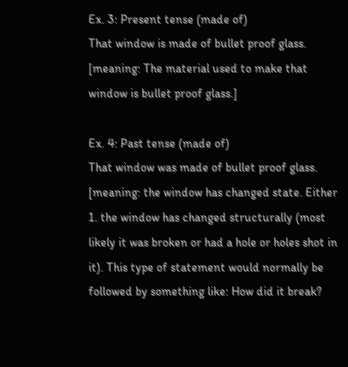Ex. 3: Present tense (made of)
That window is made of bullet proof glass.
[meaning: The material used to make that window is bullet proof glass.]

Ex. 4: Past tense (made of)
That window was made of bullet proof glass.
[meaning: the window has changed state. Either 1. the window has changed structurally (most likely it was broken or had a hole or holes shot in it). This type of statement would normally be followed by something like: How did it break?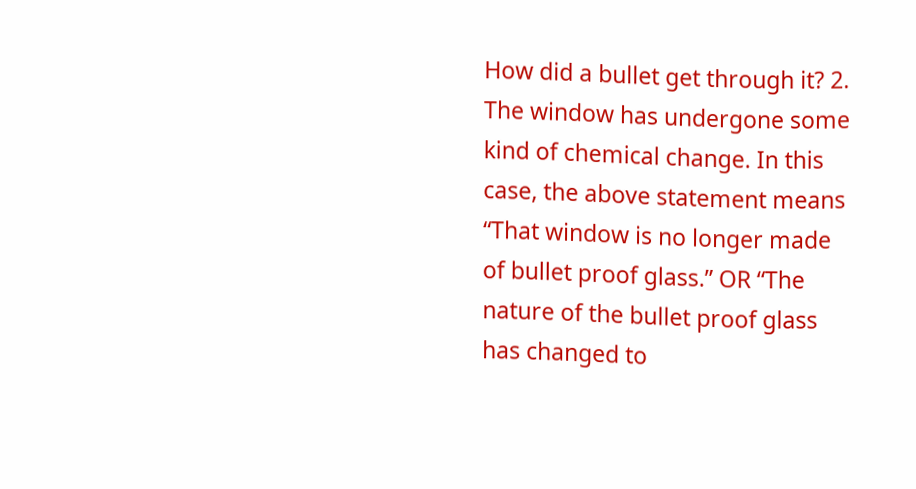How did a bullet get through it? 2. The window has undergone some kind of chemical change. In this case, the above statement means “That window is no longer made of bullet proof glass.” OR “The nature of the bullet proof glass has changed to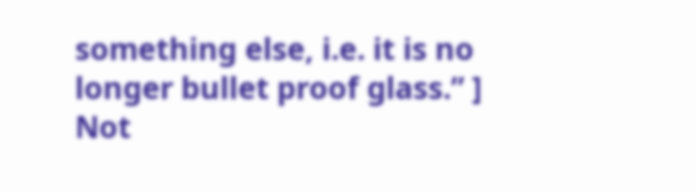something else, i.e. it is no longer bullet proof glass.” ]
Not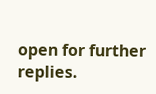open for further replies.